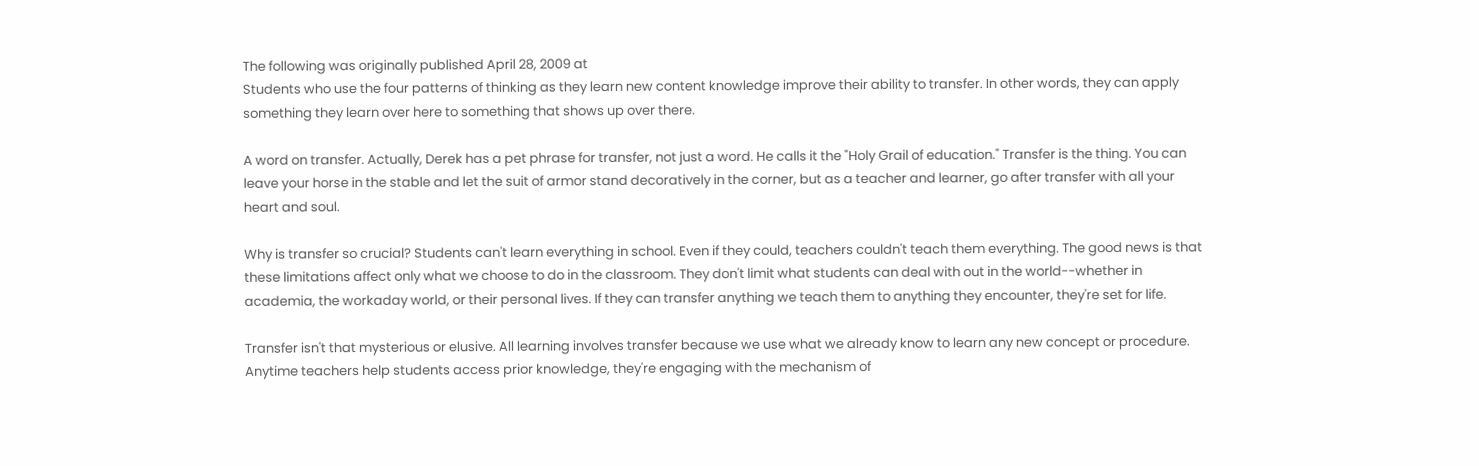The following was originally published April 28, 2009 at
Students who use the four patterns of thinking as they learn new content knowledge improve their ability to transfer. In other words, they can apply something they learn over here to something that shows up over there.

A word on transfer. Actually, Derek has a pet phrase for transfer, not just a word. He calls it the "Holy Grail of education." Transfer is the thing. You can leave your horse in the stable and let the suit of armor stand decoratively in the corner, but as a teacher and learner, go after transfer with all your heart and soul.

Why is transfer so crucial? Students can't learn everything in school. Even if they could, teachers couldn't teach them everything. The good news is that these limitations affect only what we choose to do in the classroom. They don't limit what students can deal with out in the world--whether in academia, the workaday world, or their personal lives. If they can transfer anything we teach them to anything they encounter, they're set for life.

Transfer isn't that mysterious or elusive. All learning involves transfer because we use what we already know to learn any new concept or procedure. Anytime teachers help students access prior knowledge, they're engaging with the mechanism of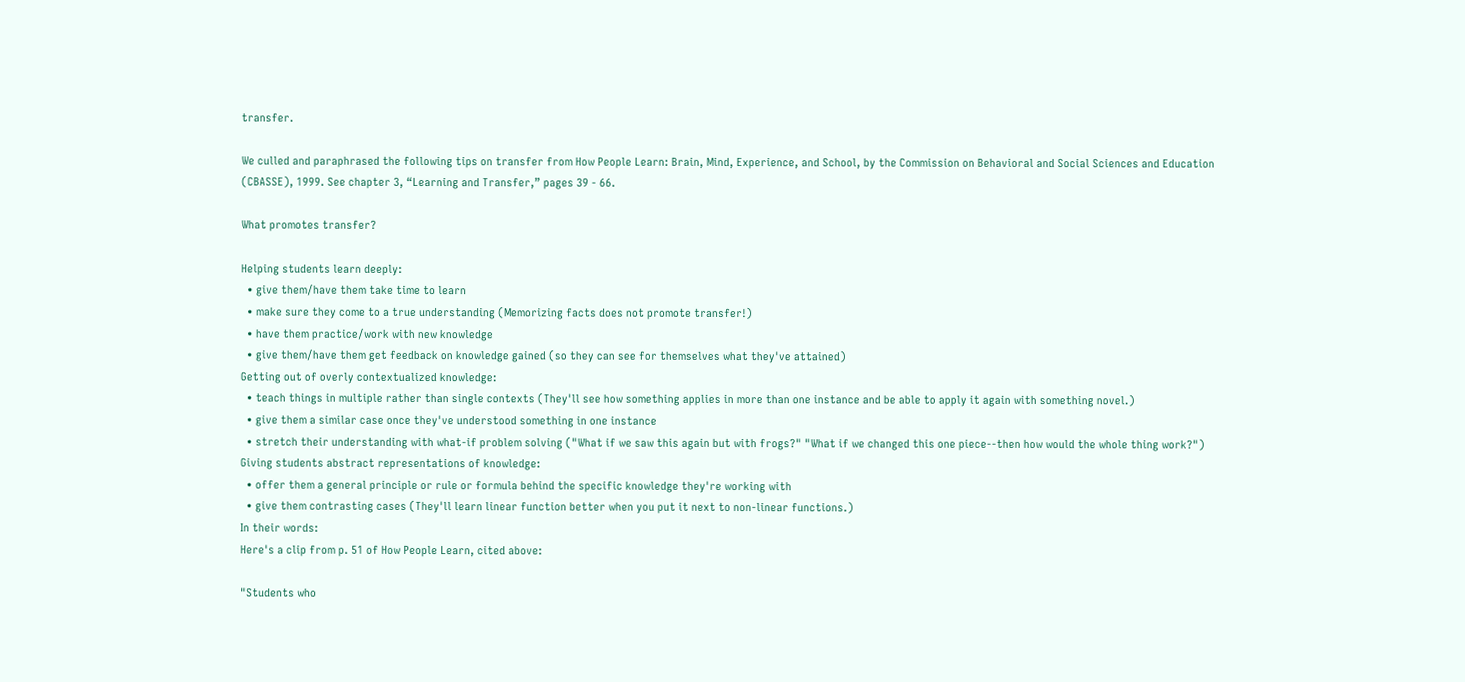transfer.

We culled and paraphrased the following tips on transfer from How People Learn: Brain, Mind, Experience, and School, by the Commission on Behavioral and Social Sciences and Education (CBASSE), 1999. See chapter 3, “Learning and Transfer,” pages 39 - 66.

What promotes transfer?

Helping students learn deeply:
  • give them/have them take time to learn
  • make sure they come to a true understanding (Memorizing facts does not promote transfer!)
  • have them practice/work with new knowledge
  • give them/have them get feedback on knowledge gained (so they can see for themselves what they've attained)
Getting out of overly contextualized knowledge:
  • teach things in multiple rather than single contexts (They'll see how something applies in more than one instance and be able to apply it again with something novel.)
  • give them a similar case once they've understood something in one instance
  • stretch their understanding with what-if problem solving ("What if we saw this again but with frogs?" "What if we changed this one piece--then how would the whole thing work?")
Giving students abstract representations of knowledge:
  • offer them a general principle or rule or formula behind the specific knowledge they're working with
  • give them contrasting cases (They'll learn linear function better when you put it next to non-linear functions.)
In their words:
Here's a clip from p. 51 of How People Learn, cited above:

"Students who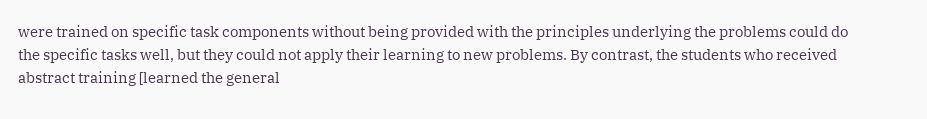were trained on specific task components without being provided with the principles underlying the problems could do the specific tasks well, but they could not apply their learning to new problems. By contrast, the students who received abstract training [learned the general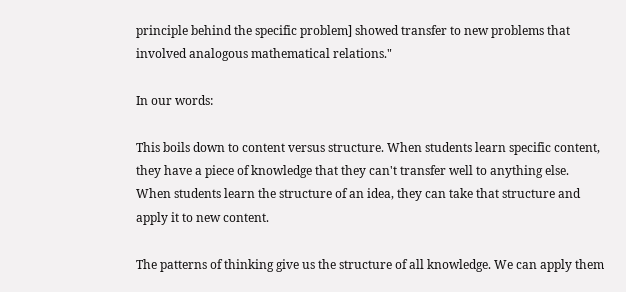principle behind the specific problem] showed transfer to new problems that involved analogous mathematical relations."

In our words:

This boils down to content versus structure. When students learn specific content, they have a piece of knowledge that they can't transfer well to anything else. When students learn the structure of an idea, they can take that structure and apply it to new content.

The patterns of thinking give us the structure of all knowledge. We can apply them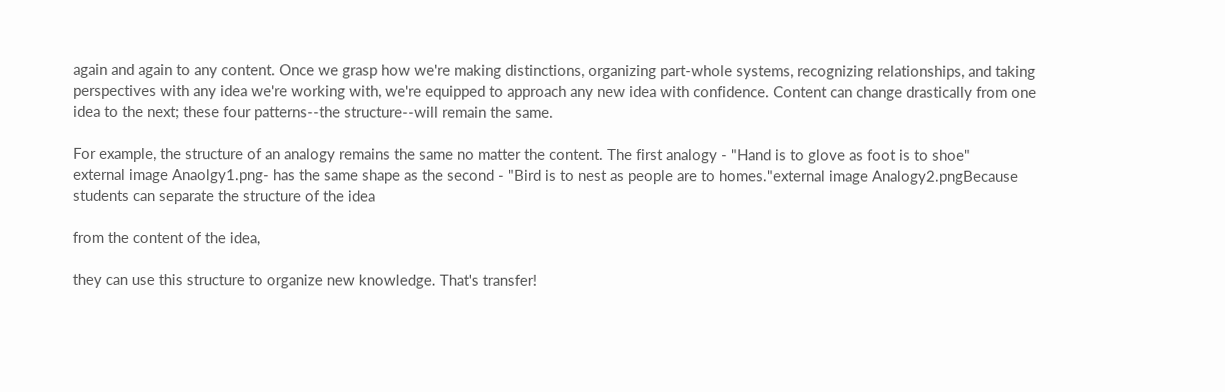again and again to any content. Once we grasp how we're making distinctions, organizing part-whole systems, recognizing relationships, and taking perspectives with any idea we're working with, we're equipped to approach any new idea with confidence. Content can change drastically from one idea to the next; these four patterns--the structure--will remain the same.

For example, the structure of an analogy remains the same no matter the content. The first analogy - "Hand is to glove as foot is to shoe"
external image Anaolgy1.png- has the same shape as the second - "Bird is to nest as people are to homes."external image Analogy2.pngBecause students can separate the structure of the idea

from the content of the idea,

they can use this structure to organize new knowledge. That's transfer!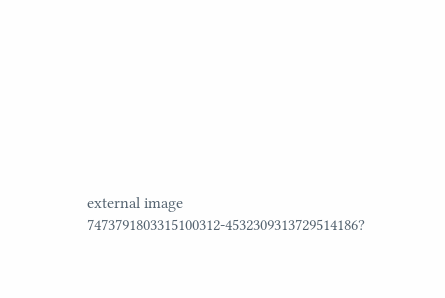external image 7473791803315100312-4532309313729514186?